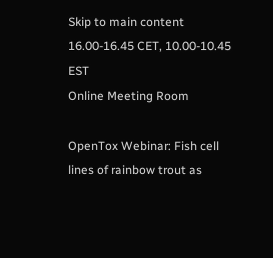Skip to main content
16.00-16.45 CET, 10.00-10.45 EST
Online Meeting Room

OpenTox Webinar: Fish cell lines of rainbow trout as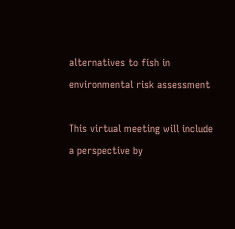alternatives to fish in environmental risk assessment

This virtual meeting will include a perspective by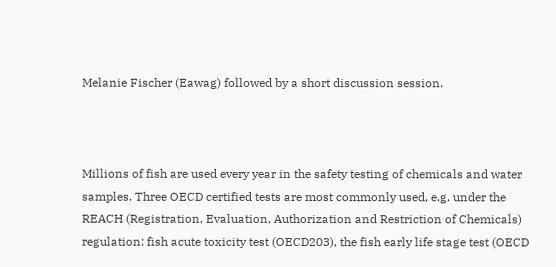Melanie Fischer (Eawag) followed by a short discussion session.



Millions of fish are used every year in the safety testing of chemicals and water samples. Three OECD certified tests are most commonly used, e.g. under the REACH (Registration, Evaluation, Authorization and Restriction of Chemicals) regulation: fish acute toxicity test (OECD203), the fish early life stage test (OECD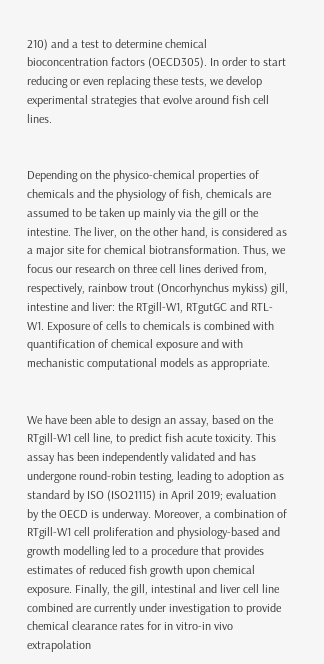210) and a test to determine chemical bioconcentration factors (OECD305). In order to start reducing or even replacing these tests, we develop experimental strategies that evolve around fish cell lines.


Depending on the physico-chemical properties of chemicals and the physiology of fish, chemicals are assumed to be taken up mainly via the gill or the intestine. The liver, on the other hand, is considered as a major site for chemical biotransformation. Thus, we focus our research on three cell lines derived from, respectively, rainbow trout (Oncorhynchus mykiss) gill, intestine and liver: the RTgill-W1, RTgutGC and RTL-W1. Exposure of cells to chemicals is combined with quantification of chemical exposure and with mechanistic computational models as appropriate.


We have been able to design an assay, based on the RTgill-W1 cell line, to predict fish acute toxicity. This assay has been independently validated and has undergone round-robin testing, leading to adoption as standard by ISO (ISO21115) in April 2019; evaluation by the OECD is underway. Moreover, a combination of RTgill-W1 cell proliferation and physiology-based and growth modelling led to a procedure that provides estimates of reduced fish growth upon chemical exposure. Finally, the gill, intestinal and liver cell line combined are currently under investigation to provide chemical clearance rates for in vitro-in vivo extrapolation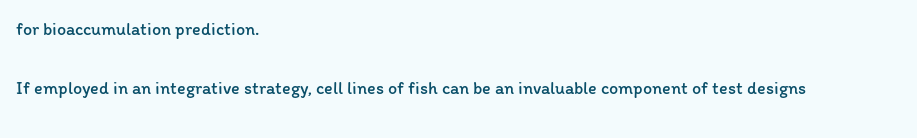for bioaccumulation prediction.


If employed in an integrative strategy, cell lines of fish can be an invaluable component of test designs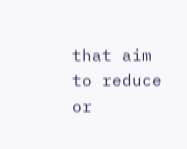that aim to reduce or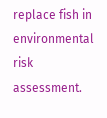replace fish in environmental risk assessment.